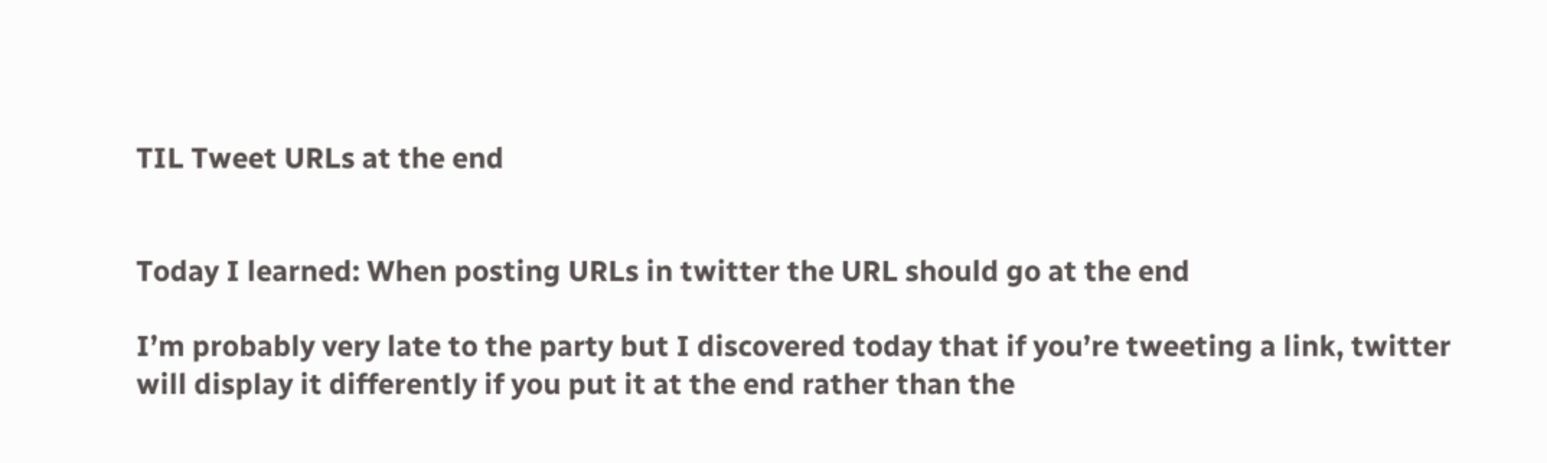TIL Tweet URLs at the end


Today I learned: When posting URLs in twitter the URL should go at the end

I’m probably very late to the party but I discovered today that if you’re tweeting a link, twitter will display it differently if you put it at the end rather than the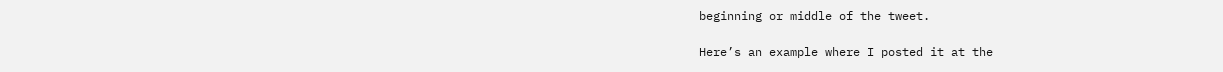beginning or middle of the tweet.

Here’s an example where I posted it at the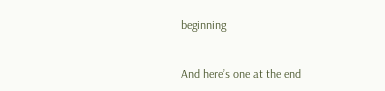beginning


And here’s one at the end